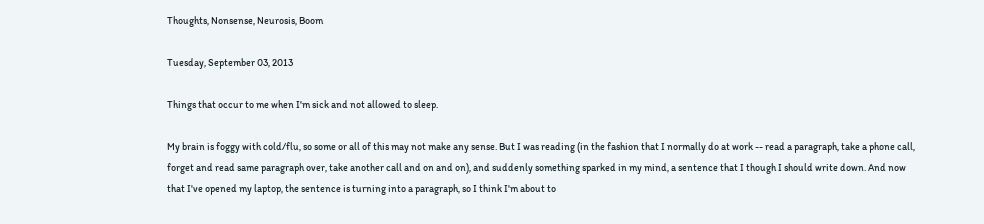Thoughts, Nonsense, Neurosis, Boom

Tuesday, September 03, 2013

Things that occur to me when I'm sick and not allowed to sleep.

My brain is foggy with cold/flu, so some or all of this may not make any sense. But I was reading (in the fashion that I normally do at work -- read a paragraph, take a phone call, forget and read same paragraph over, take another call and on and on), and suddenly something sparked in my mind, a sentence that I though I should write down. And now that I've opened my laptop, the sentence is turning into a paragraph, so I think I'm about to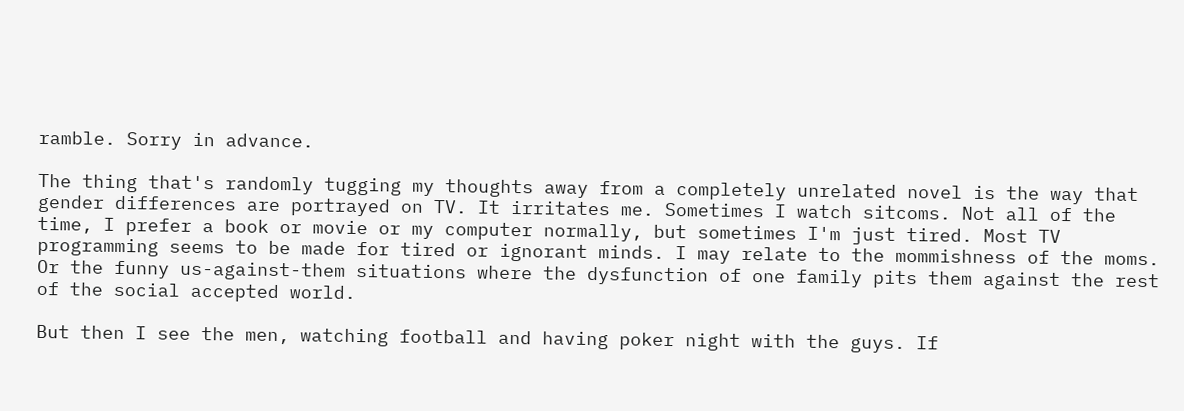ramble. Sorry in advance.

The thing that's randomly tugging my thoughts away from a completely unrelated novel is the way that gender differences are portrayed on TV. It irritates me. Sometimes I watch sitcoms. Not all of the time, I prefer a book or movie or my computer normally, but sometimes I'm just tired. Most TV programming seems to be made for tired or ignorant minds. I may relate to the mommishness of the moms. Or the funny us-against-them situations where the dysfunction of one family pits them against the rest of the social accepted world.

But then I see the men, watching football and having poker night with the guys. If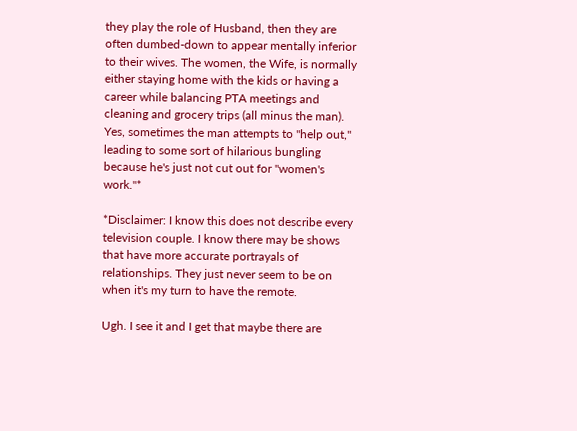they play the role of Husband, then they are often dumbed-down to appear mentally inferior to their wives. The women, the Wife, is normally either staying home with the kids or having a career while balancing PTA meetings and cleaning and grocery trips (all minus the man). Yes, sometimes the man attempts to "help out," leading to some sort of hilarious bungling because he's just not cut out for "women's work."*

*Disclaimer: I know this does not describe every television couple. I know there may be shows that have more accurate portrayals of relationships. They just never seem to be on when it's my turn to have the remote.

Ugh. I see it and I get that maybe there are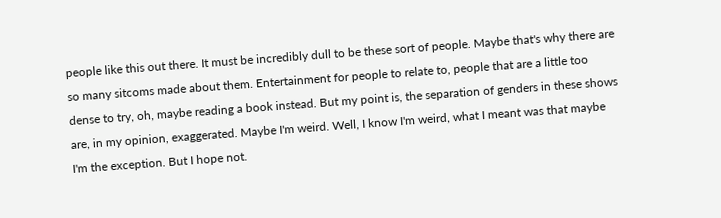people like this out there. It must be incredibly dull to be these sort of people. Maybe that's why there are so many sitcoms made about them. Entertainment for people to relate to, people that are a little too dense to try, oh, maybe reading a book instead. But my point is, the separation of genders in these shows are, in my opinion, exaggerated. Maybe I'm weird. Well, I know I'm weird, what I meant was that maybe I'm the exception. But I hope not.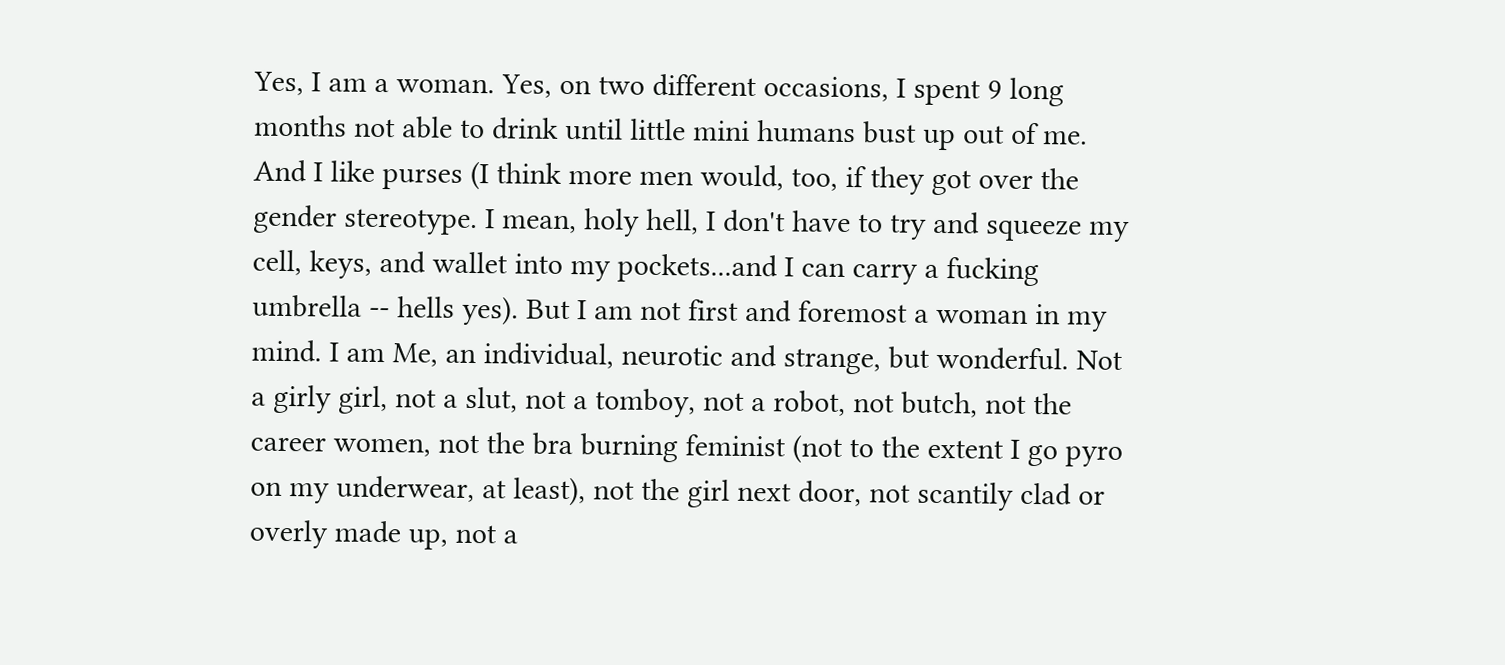Yes, I am a woman. Yes, on two different occasions, I spent 9 long months not able to drink until little mini humans bust up out of me. And I like purses (I think more men would, too, if they got over the gender stereotype. I mean, holy hell, I don't have to try and squeeze my cell, keys, and wallet into my pockets...and I can carry a fucking umbrella -- hells yes). But I am not first and foremost a woman in my mind. I am Me, an individual, neurotic and strange, but wonderful. Not a girly girl, not a slut, not a tomboy, not a robot, not butch, not the career women, not the bra burning feminist (not to the extent I go pyro on my underwear, at least), not the girl next door, not scantily clad or overly made up, not a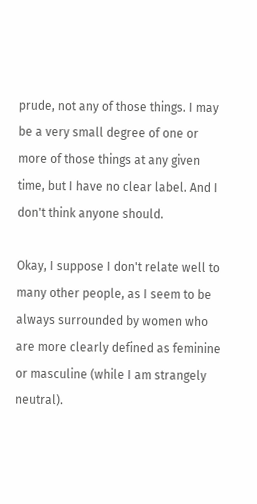prude, not any of those things. I may be a very small degree of one or more of those things at any given time, but I have no clear label. And I don't think anyone should.

Okay, I suppose I don't relate well to many other people, as I seem to be always surrounded by women who are more clearly defined as feminine or masculine (while I am strangely neutral).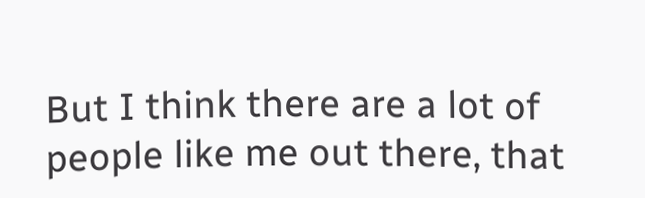But I think there are a lot of people like me out there, that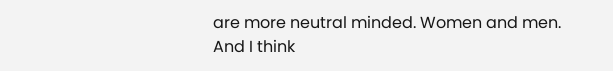are more neutral minded. Women and men. And I think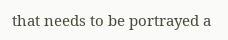that needs to be portrayed a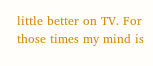little better on TV. For those times my mind is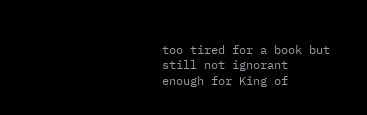too tired for a book but still not ignorant enough for King of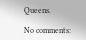Queens.

No comments: